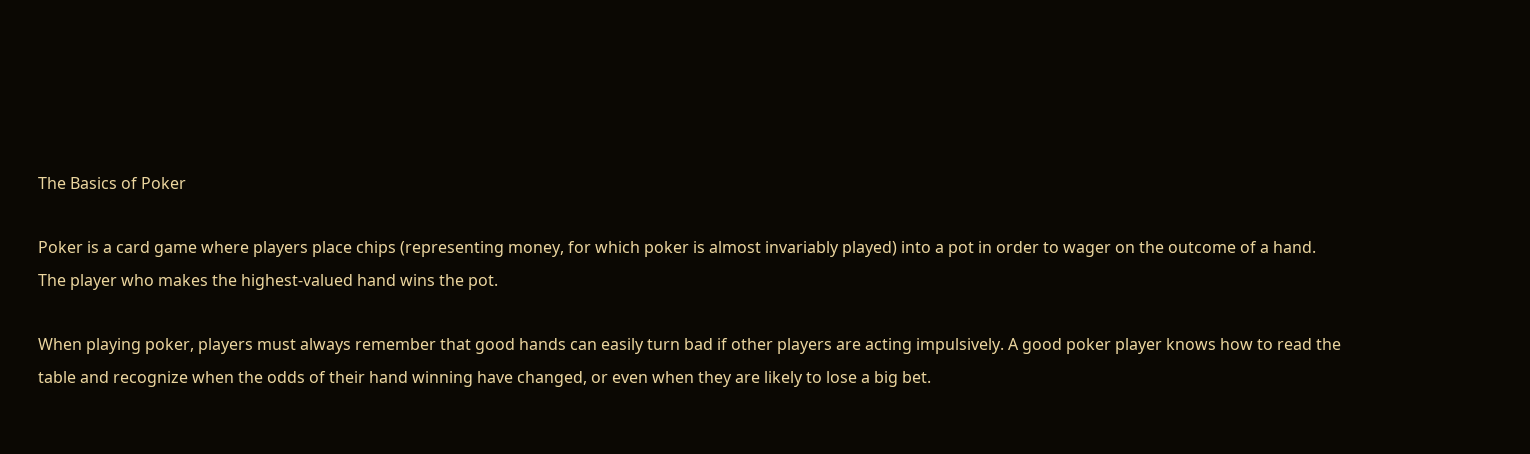The Basics of Poker

Poker is a card game where players place chips (representing money, for which poker is almost invariably played) into a pot in order to wager on the outcome of a hand. The player who makes the highest-valued hand wins the pot.

When playing poker, players must always remember that good hands can easily turn bad if other players are acting impulsively. A good poker player knows how to read the table and recognize when the odds of their hand winning have changed, or even when they are likely to lose a big bet.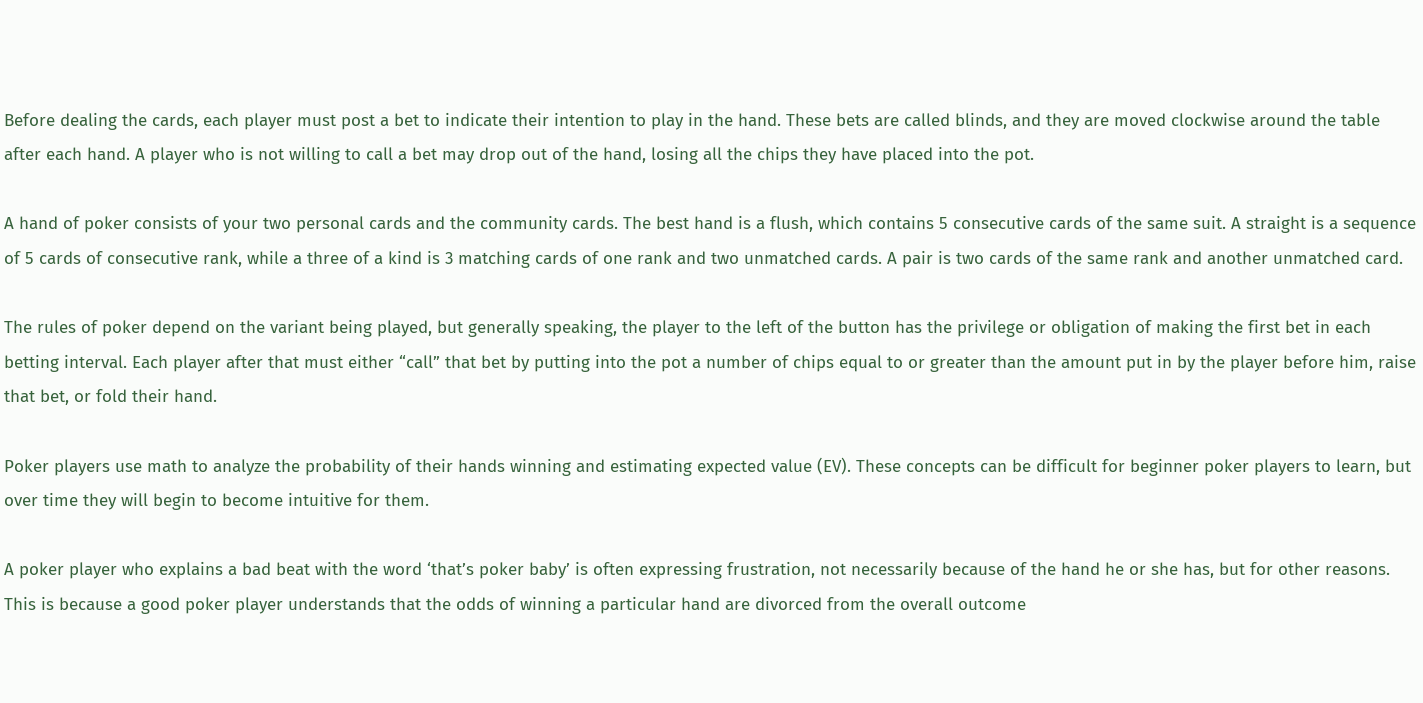Before dealing the cards, each player must post a bet to indicate their intention to play in the hand. These bets are called blinds, and they are moved clockwise around the table after each hand. A player who is not willing to call a bet may drop out of the hand, losing all the chips they have placed into the pot.

A hand of poker consists of your two personal cards and the community cards. The best hand is a flush, which contains 5 consecutive cards of the same suit. A straight is a sequence of 5 cards of consecutive rank, while a three of a kind is 3 matching cards of one rank and two unmatched cards. A pair is two cards of the same rank and another unmatched card.

The rules of poker depend on the variant being played, but generally speaking, the player to the left of the button has the privilege or obligation of making the first bet in each betting interval. Each player after that must either “call” that bet by putting into the pot a number of chips equal to or greater than the amount put in by the player before him, raise that bet, or fold their hand.

Poker players use math to analyze the probability of their hands winning and estimating expected value (EV). These concepts can be difficult for beginner poker players to learn, but over time they will begin to become intuitive for them.

A poker player who explains a bad beat with the word ‘that’s poker baby’ is often expressing frustration, not necessarily because of the hand he or she has, but for other reasons. This is because a good poker player understands that the odds of winning a particular hand are divorced from the overall outcome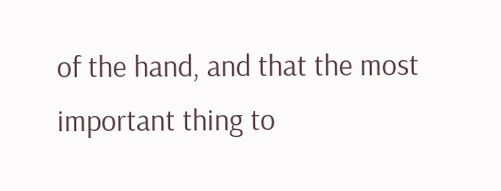of the hand, and that the most important thing to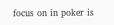focus on in poker is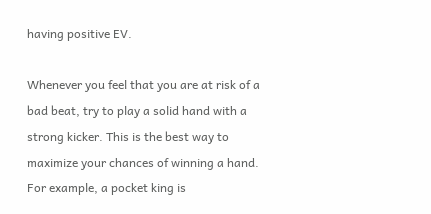having positive EV.

Whenever you feel that you are at risk of a bad beat, try to play a solid hand with a strong kicker. This is the best way to maximize your chances of winning a hand. For example, a pocket king is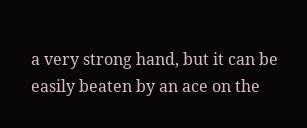a very strong hand, but it can be easily beaten by an ace on the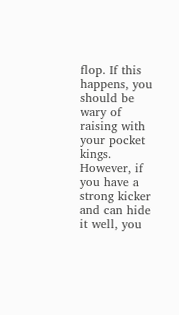flop. If this happens, you should be wary of raising with your pocket kings. However, if you have a strong kicker and can hide it well, you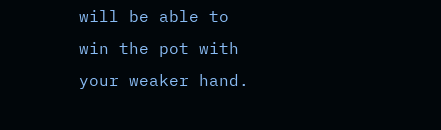will be able to win the pot with your weaker hand.